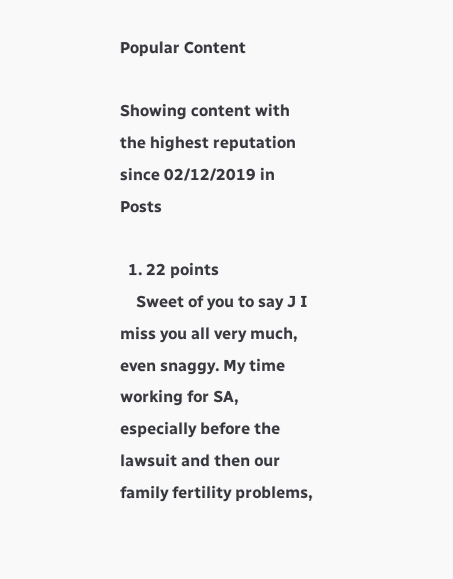Popular Content

Showing content with the highest reputation since 02/12/2019 in Posts

  1. 22 points
    Sweet of you to say J I miss you all very much, even snaggy. My time working for SA, especially before the lawsuit and then our family fertility problems,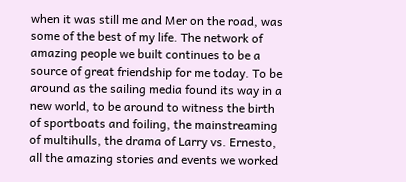when it was still me and Mer on the road, was some of the best of my life. The network of amazing people we built continues to be a source of great friendship for me today. To be around as the sailing media found its way in a new world, to be around to witness the birth of sportboats and foiling, the mainstreaming of multihulls, the drama of Larry vs. Ernesto, all the amazing stories and events we worked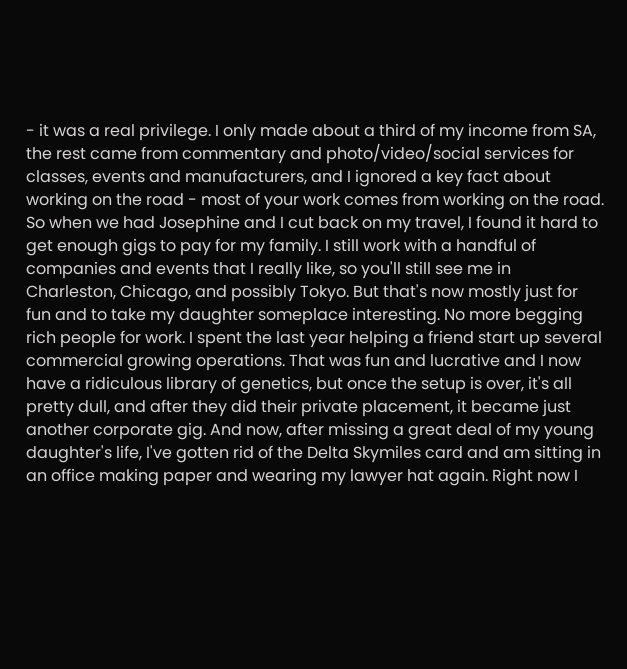- it was a real privilege. I only made about a third of my income from SA, the rest came from commentary and photo/video/social services for classes, events and manufacturers, and I ignored a key fact about working on the road - most of your work comes from working on the road. So when we had Josephine and I cut back on my travel, I found it hard to get enough gigs to pay for my family. I still work with a handful of companies and events that I really like, so you'll still see me in Charleston, Chicago, and possibly Tokyo. But that's now mostly just for fun and to take my daughter someplace interesting. No more begging rich people for work. I spent the last year helping a friend start up several commercial growing operations. That was fun and lucrative and I now have a ridiculous library of genetics, but once the setup is over, it's all pretty dull, and after they did their private placement, it became just another corporate gig. And now, after missing a great deal of my young daughter's life, I've gotten rid of the Delta Skymiles card and am sitting in an office making paper and wearing my lawyer hat again. Right now I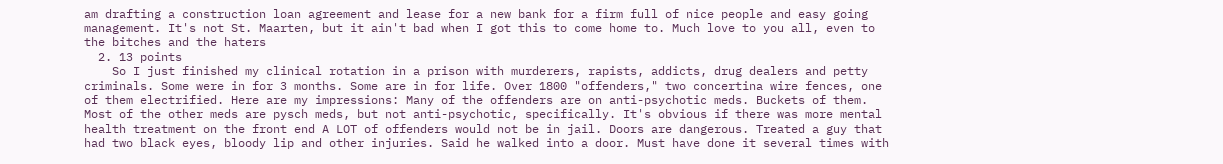am drafting a construction loan agreement and lease for a new bank for a firm full of nice people and easy going management. It's not St. Maarten, but it ain't bad when I got this to come home to. Much love to you all, even to the bitches and the haters
  2. 13 points
    So I just finished my clinical rotation in a prison with murderers, rapists, addicts, drug dealers and petty criminals. Some were in for 3 months. Some are in for life. Over 1800 "offenders," two concertina wire fences, one of them electrified. Here are my impressions: Many of the offenders are on anti-psychotic meds. Buckets of them. Most of the other meds are pysch meds, but not anti-psychotic, specifically. It's obvious if there was more mental health treatment on the front end A LOT of offenders would not be in jail. Doors are dangerous. Treated a guy that had two black eyes, bloody lip and other injuries. Said he walked into a door. Must have done it several times with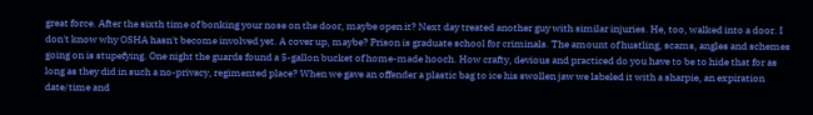great force. After the sixth time of bonking your nose on the door, maybe open it? Next day treated another guy with similar injuries. He, too, walked into a door. I don't know why OSHA hasn't become involved yet. A cover up, maybe? Prison is graduate school for criminals. The amount of hustling, scams, angles and schemes going on is stupefying. One night the guards found a 5-gallon bucket of home-made hooch. How crafty, devious and practiced do you have to be to hide that for as long as they did in such a no-privacy, regimented place? When we gave an offender a plastic bag to ice his swollen jaw we labeled it with a sharpie, an expiration date/time and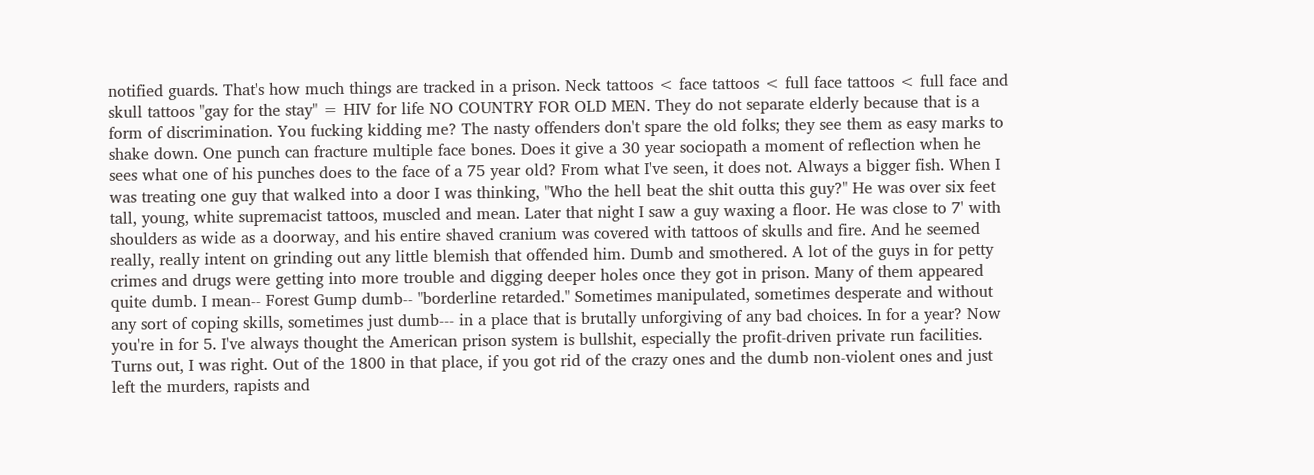notified guards. That's how much things are tracked in a prison. Neck tattoos < face tattoos < full face tattoos < full face and skull tattoos "gay for the stay" = HIV for life NO COUNTRY FOR OLD MEN. They do not separate elderly because that is a form of discrimination. You fucking kidding me? The nasty offenders don't spare the old folks; they see them as easy marks to shake down. One punch can fracture multiple face bones. Does it give a 30 year sociopath a moment of reflection when he sees what one of his punches does to the face of a 75 year old? From what I've seen, it does not. Always a bigger fish. When I was treating one guy that walked into a door I was thinking, "Who the hell beat the shit outta this guy?" He was over six feet tall, young, white supremacist tattoos, muscled and mean. Later that night I saw a guy waxing a floor. He was close to 7' with shoulders as wide as a doorway, and his entire shaved cranium was covered with tattoos of skulls and fire. And he seemed really, really intent on grinding out any little blemish that offended him. Dumb and smothered. A lot of the guys in for petty crimes and drugs were getting into more trouble and digging deeper holes once they got in prison. Many of them appeared quite dumb. I mean-- Forest Gump dumb-- "borderline retarded." Sometimes manipulated, sometimes desperate and without any sort of coping skills, sometimes just dumb--- in a place that is brutally unforgiving of any bad choices. In for a year? Now you're in for 5. I've always thought the American prison system is bullshit, especially the profit-driven private run facilities. Turns out, I was right. Out of the 1800 in that place, if you got rid of the crazy ones and the dumb non-violent ones and just left the murders, rapists and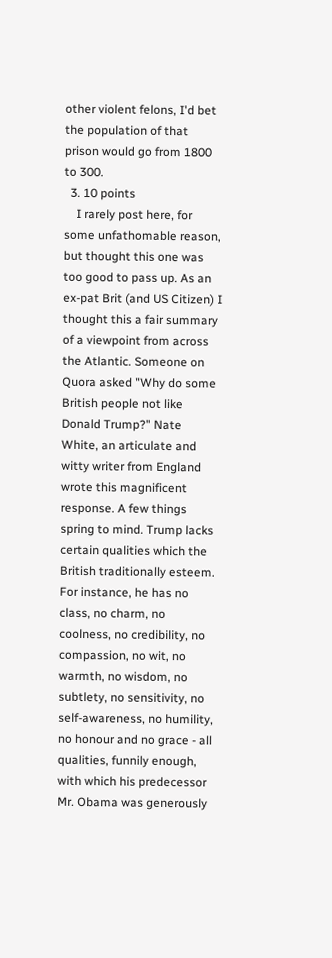other violent felons, I'd bet the population of that prison would go from 1800 to 300.
  3. 10 points
    I rarely post here, for some unfathomable reason, but thought this one was too good to pass up. As an ex-pat Brit (and US Citizen) I thought this a fair summary of a viewpoint from across the Atlantic. Someone on Quora asked "Why do some British people not like Donald Trump?" Nate White, an articulate and witty writer from England wrote this magnificent response. A few things spring to mind. Trump lacks certain qualities which the British traditionally esteem. For instance, he has no class, no charm, no coolness, no credibility, no compassion, no wit, no warmth, no wisdom, no subtlety, no sensitivity, no self-awareness, no humility, no honour and no grace - all qualities, funnily enough, with which his predecessor Mr. Obama was generously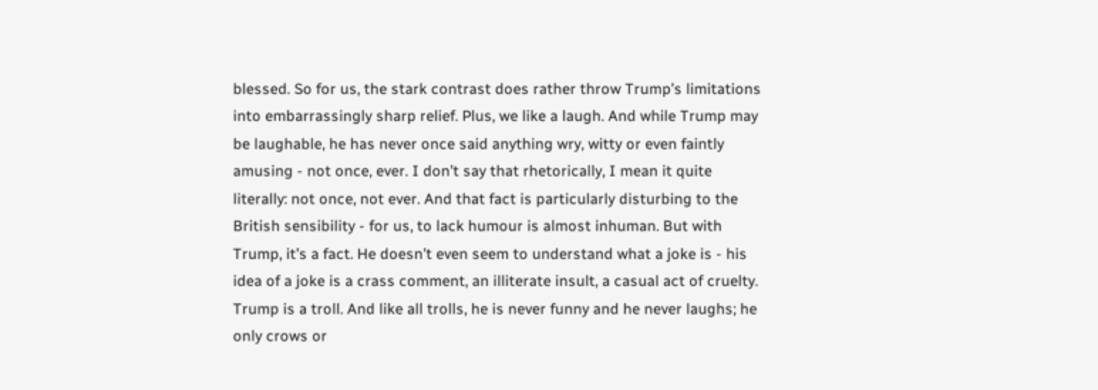blessed. So for us, the stark contrast does rather throw Trump’s limitations into embarrassingly sharp relief. Plus, we like a laugh. And while Trump may be laughable, he has never once said anything wry, witty or even faintly amusing - not once, ever. I don’t say that rhetorically, I mean it quite literally: not once, not ever. And that fact is particularly disturbing to the British sensibility - for us, to lack humour is almost inhuman. But with Trump, it’s a fact. He doesn’t even seem to understand what a joke is - his idea of a joke is a crass comment, an illiterate insult, a casual act of cruelty. Trump is a troll. And like all trolls, he is never funny and he never laughs; he only crows or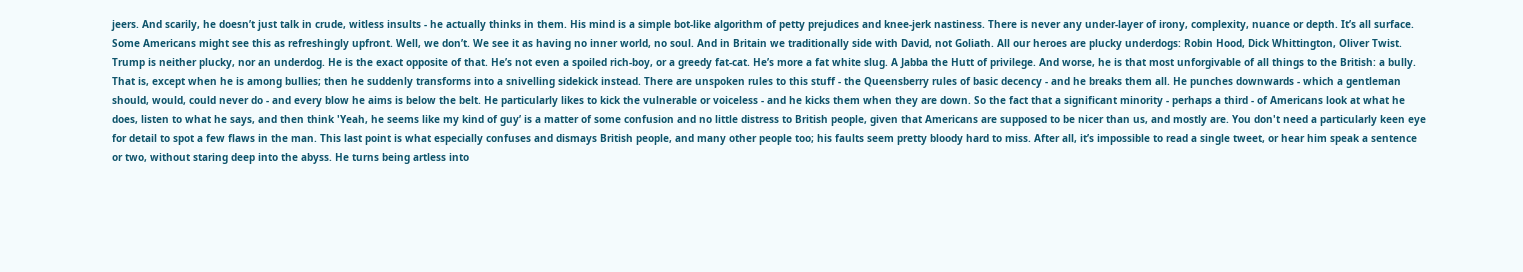jeers. And scarily, he doesn’t just talk in crude, witless insults - he actually thinks in them. His mind is a simple bot-like algorithm of petty prejudices and knee-jerk nastiness. There is never any under-layer of irony, complexity, nuance or depth. It’s all surface. Some Americans might see this as refreshingly upfront. Well, we don’t. We see it as having no inner world, no soul. And in Britain we traditionally side with David, not Goliath. All our heroes are plucky underdogs: Robin Hood, Dick Whittington, Oliver Twist. Trump is neither plucky, nor an underdog. He is the exact opposite of that. He’s not even a spoiled rich-boy, or a greedy fat-cat. He’s more a fat white slug. A Jabba the Hutt of privilege. And worse, he is that most unforgivable of all things to the British: a bully. That is, except when he is among bullies; then he suddenly transforms into a snivelling sidekick instead. There are unspoken rules to this stuff - the Queensberry rules of basic decency - and he breaks them all. He punches downwards - which a gentleman should, would, could never do - and every blow he aims is below the belt. He particularly likes to kick the vulnerable or voiceless - and he kicks them when they are down. So the fact that a significant minority - perhaps a third - of Americans look at what he does, listen to what he says, and then think 'Yeah, he seems like my kind of guy’ is a matter of some confusion and no little distress to British people, given that Americans are supposed to be nicer than us, and mostly are. You don't need a particularly keen eye for detail to spot a few flaws in the man. This last point is what especially confuses and dismays British people, and many other people too; his faults seem pretty bloody hard to miss. After all, it’s impossible to read a single tweet, or hear him speak a sentence or two, without staring deep into the abyss. He turns being artless into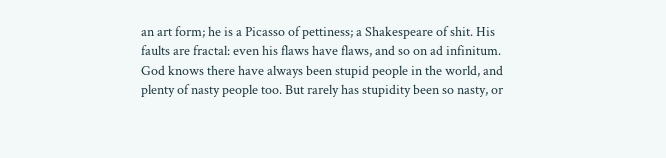an art form; he is a Picasso of pettiness; a Shakespeare of shit. His faults are fractal: even his flaws have flaws, and so on ad infinitum. God knows there have always been stupid people in the world, and plenty of nasty people too. But rarely has stupidity been so nasty, or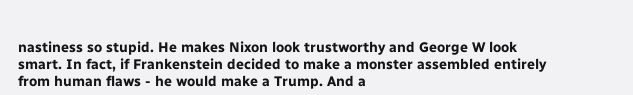nastiness so stupid. He makes Nixon look trustworthy and George W look smart. In fact, if Frankenstein decided to make a monster assembled entirely from human flaws - he would make a Trump. And a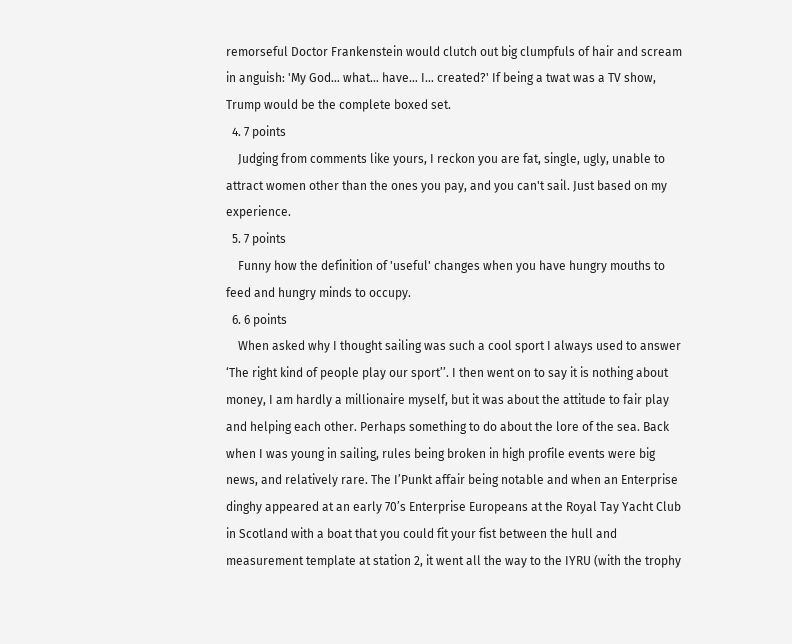remorseful Doctor Frankenstein would clutch out big clumpfuls of hair and scream in anguish: 'My God… what… have… I… created?' If being a twat was a TV show, Trump would be the complete boxed set.
  4. 7 points
    Judging from comments like yours, I reckon you are fat, single, ugly, unable to attract women other than the ones you pay, and you can't sail. Just based on my experience.
  5. 7 points
    Funny how the definition of 'useful' changes when you have hungry mouths to feed and hungry minds to occupy.
  6. 6 points
    When asked why I thought sailing was such a cool sport I always used to answer ‘The right kind of people play our sport’’. I then went on to say it is nothing about money, I am hardly a millionaire myself, but it was about the attitude to fair play and helping each other. Perhaps something to do about the lore of the sea. Back when I was young in sailing, rules being broken in high profile events were big news, and relatively rare. The I’Punkt affair being notable and when an Enterprise dinghy appeared at an early 70’s Enterprise Europeans at the Royal Tay Yacht Club in Scotland with a boat that you could fit your fist between the hull and measurement template at station 2, it went all the way to the IYRU (with the trophy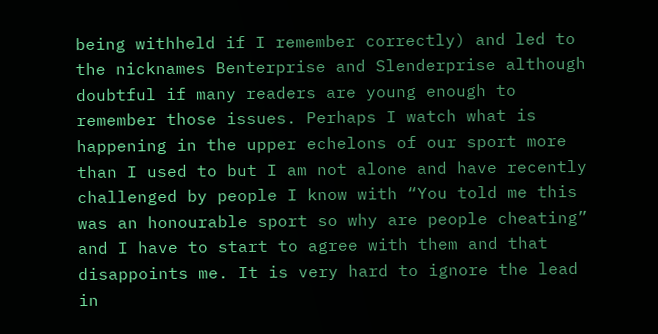being withheld if I remember correctly) and led to the nicknames Benterprise and Slenderprise although doubtful if many readers are young enough to remember those issues. Perhaps I watch what is happening in the upper echelons of our sport more than I used to but I am not alone and have recently challenged by people I know with “You told me this was an honourable sport so why are people cheating” and I have to start to agree with them and that disappoints me. It is very hard to ignore the lead in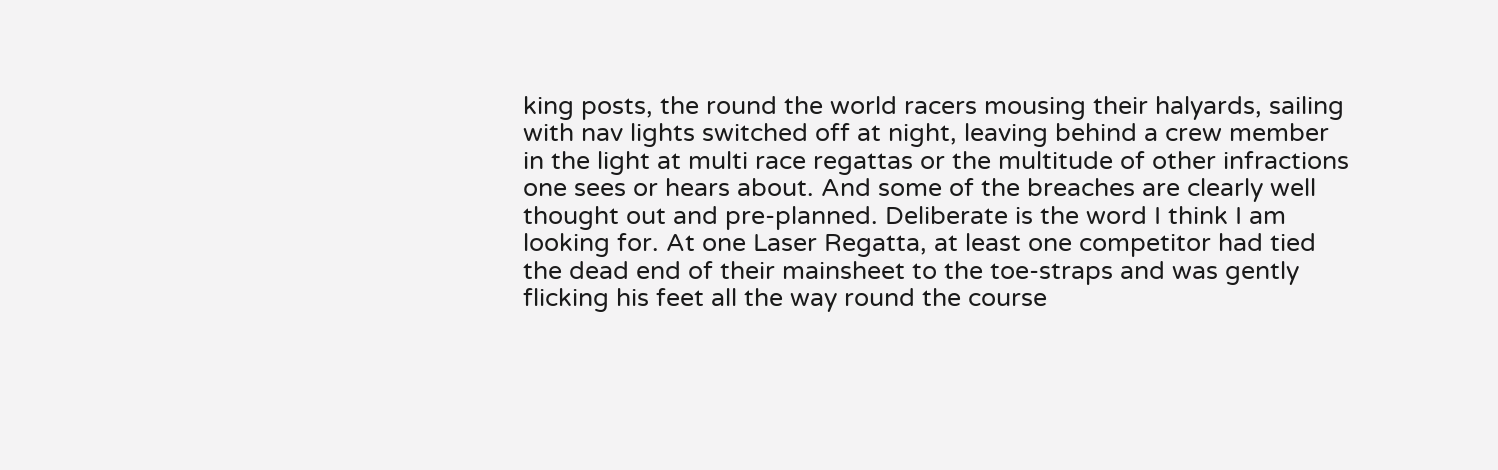king posts, the round the world racers mousing their halyards, sailing with nav lights switched off at night, leaving behind a crew member in the light at multi race regattas or the multitude of other infractions one sees or hears about. And some of the breaches are clearly well thought out and pre-planned. Deliberate is the word I think I am looking for. At one Laser Regatta, at least one competitor had tied the dead end of their mainsheet to the toe-straps and was gently flicking his feet all the way round the course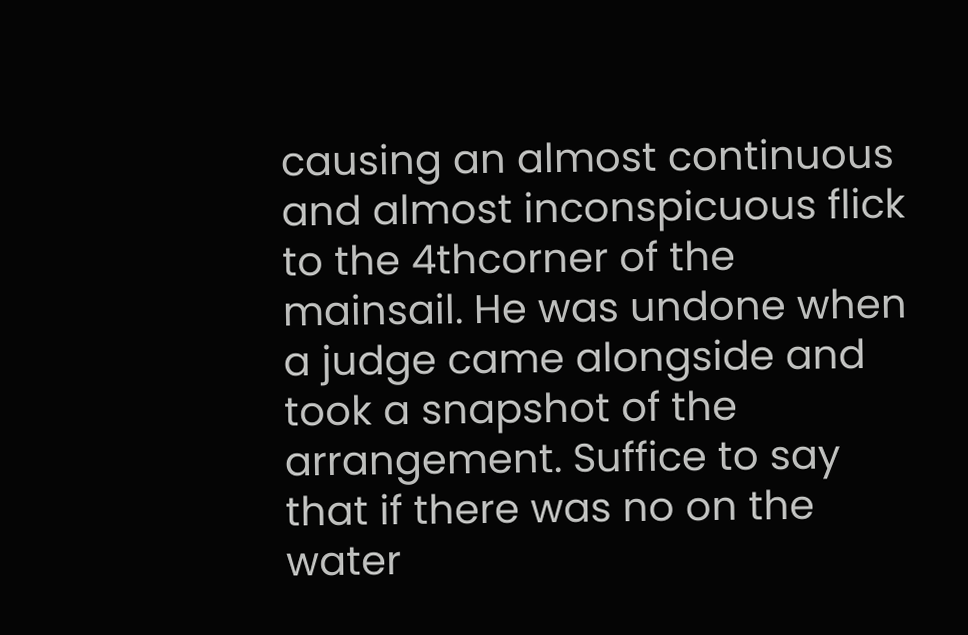causing an almost continuous and almost inconspicuous flick to the 4thcorner of the mainsail. He was undone when a judge came alongside and took a snapshot of the arrangement. Suffice to say that if there was no on the water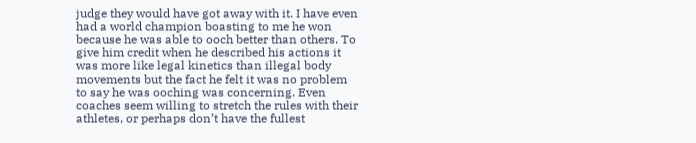judge they would have got away with it. I have even had a world champion boasting to me he won because he was able to ooch better than others. To give him credit when he described his actions it was more like legal kinetics than illegal body movements but the fact he felt it was no problem to say he was ooching was concerning. Even coaches seem willing to stretch the rules with their athletes, or perhaps don’t have the fullest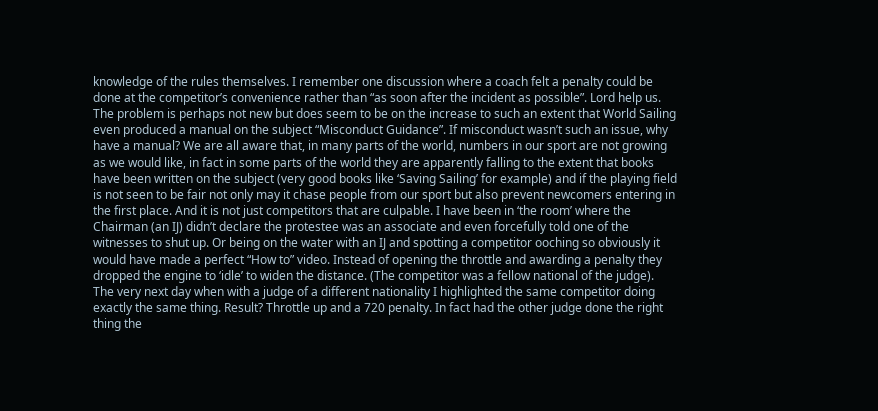knowledge of the rules themselves. I remember one discussion where a coach felt a penalty could be done at the competitor’s convenience rather than “as soon after the incident as possible”. Lord help us. The problem is perhaps not new but does seem to be on the increase to such an extent that World Sailing even produced a manual on the subject “Misconduct Guidance”. If misconduct wasn’t such an issue, why have a manual? We are all aware that, in many parts of the world, numbers in our sport are not growing as we would like, in fact in some parts of the world they are apparently falling to the extent that books have been written on the subject (very good books like ‘Saving Sailing’ for example) and if the playing field is not seen to be fair not only may it chase people from our sport but also prevent newcomers entering in the first place. And it is not just competitors that are culpable. I have been in ‘the room’ where the Chairman (an IJ) didn’t declare the protestee was an associate and even forcefully told one of the witnesses to shut up. Or being on the water with an IJ and spotting a competitor ooching so obviously it would have made a perfect “How to” video. Instead of opening the throttle and awarding a penalty they dropped the engine to ‘idle’ to widen the distance. (The competitor was a fellow national of the judge). The very next day when with a judge of a different nationality I highlighted the same competitor doing exactly the same thing. Result? Throttle up and a 720 penalty. In fact had the other judge done the right thing the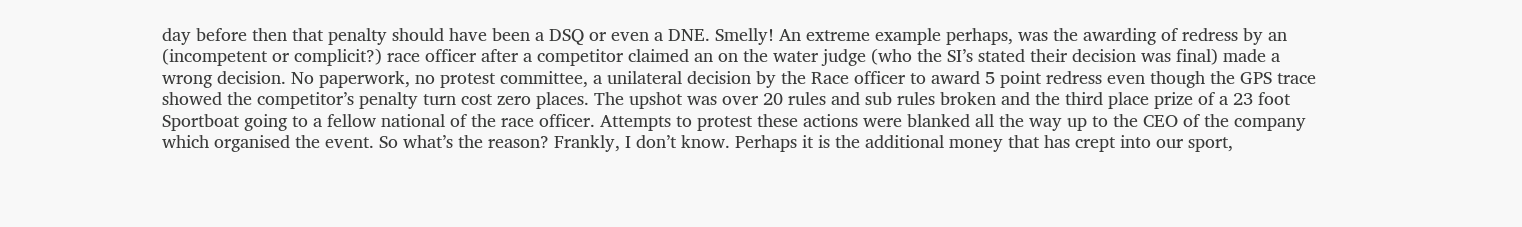day before then that penalty should have been a DSQ or even a DNE. Smelly! An extreme example perhaps, was the awarding of redress by an (incompetent or complicit?) race officer after a competitor claimed an on the water judge (who the SI’s stated their decision was final) made a wrong decision. No paperwork, no protest committee, a unilateral decision by the Race officer to award 5 point redress even though the GPS trace showed the competitor’s penalty turn cost zero places. The upshot was over 20 rules and sub rules broken and the third place prize of a 23 foot Sportboat going to a fellow national of the race officer. Attempts to protest these actions were blanked all the way up to the CEO of the company which organised the event. So what’s the reason? Frankly, I don’t know. Perhaps it is the additional money that has crept into our sport,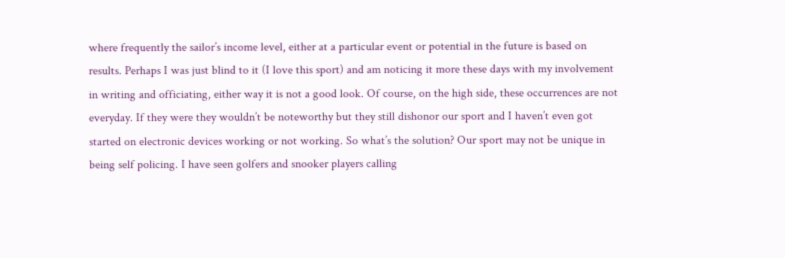where frequently the sailor’s income level, either at a particular event or potential in the future is based on results. Perhaps I was just blind to it (I love this sport) and am noticing it more these days with my involvement in writing and officiating, either way it is not a good look. Of course, on the high side, these occurrences are not everyday. If they were they wouldn’t be noteworthy but they still dishonor our sport and I haven’t even got started on electronic devices working or not working. So what’s the solution? Our sport may not be unique in being self policing. I have seen golfers and snooker players calling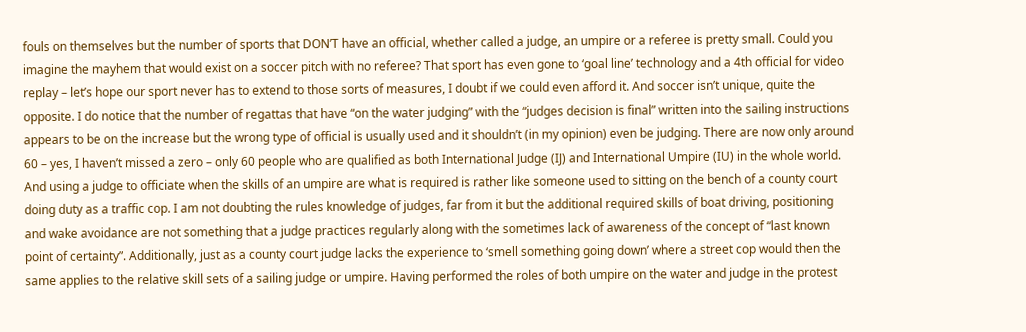fouls on themselves but the number of sports that DON’T have an official, whether called a judge, an umpire or a referee is pretty small. Could you imagine the mayhem that would exist on a soccer pitch with no referee? That sport has even gone to ‘goal line’ technology and a 4th official for video replay – let’s hope our sport never has to extend to those sorts of measures, I doubt if we could even afford it. And soccer isn’t unique, quite the opposite. I do notice that the number of regattas that have “on the water judging” with the “judges decision is final” written into the sailing instructions appears to be on the increase but the wrong type of official is usually used and it shouldn’t (in my opinion) even be judging. There are now only around 60 – yes, I haven’t missed a zero – only 60 people who are qualified as both International Judge (IJ) and International Umpire (IU) in the whole world. And using a judge to officiate when the skills of an umpire are what is required is rather like someone used to sitting on the bench of a county court doing duty as a traffic cop. I am not doubting the rules knowledge of judges, far from it but the additional required skills of boat driving, positioning and wake avoidance are not something that a judge practices regularly along with the sometimes lack of awareness of the concept of “last known point of certainty”. Additionally, just as a county court judge lacks the experience to ‘smell something going down’ where a street cop would then the same applies to the relative skill sets of a sailing judge or umpire. Having performed the roles of both umpire on the water and judge in the protest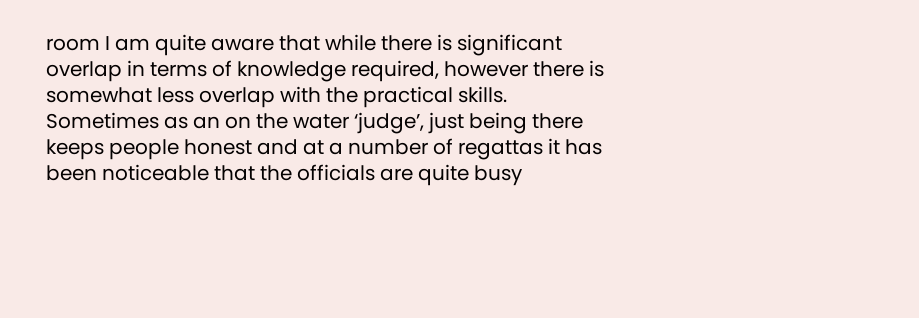room I am quite aware that while there is significant overlap in terms of knowledge required, however there is somewhat less overlap with the practical skills. Sometimes as an on the water ‘judge’, just being there keeps people honest and at a number of regattas it has been noticeable that the officials are quite busy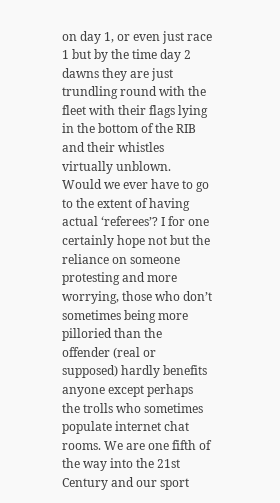on day 1, or even just race 1 but by the time day 2 dawns they are just trundling round with the fleet with their flags lying in the bottom of the RIB and their whistles virtually unblown. Would we ever have to go to the extent of having actual ‘referees’? I for one certainly hope not but the reliance on someone protesting and more worrying, those who don’t sometimes being more pilloried than the offender (real or supposed) hardly benefits anyone except perhaps the trolls who sometimes populate internet chat rooms. We are one fifth of the way into the 21st Century and our sport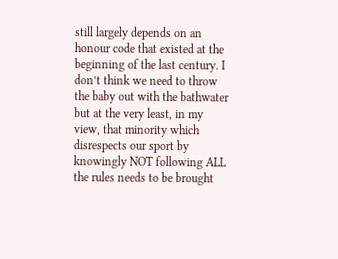still largely depends on an honour code that existed at the beginning of the last century. I don’t think we need to throw the baby out with the bathwater but at the very least, in my view, that minority which disrespects our sport by knowingly NOT following ALL the rules needs to be brought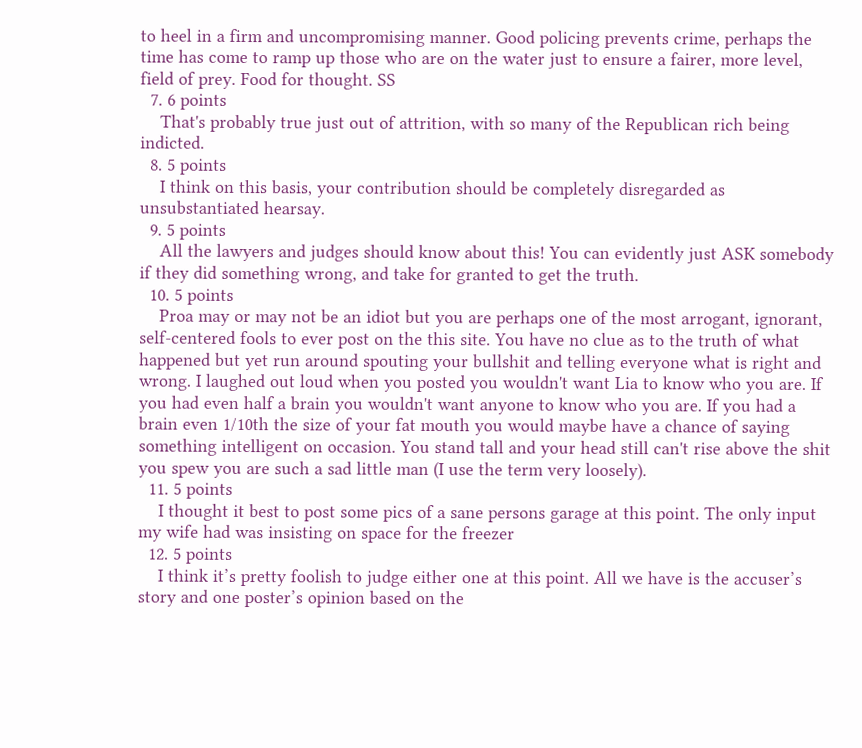to heel in a firm and uncompromising manner. Good policing prevents crime, perhaps the time has come to ramp up those who are on the water just to ensure a fairer, more level, field of prey. Food for thought. SS
  7. 6 points
    That's probably true just out of attrition, with so many of the Republican rich being indicted.
  8. 5 points
    I think on this basis, your contribution should be completely disregarded as unsubstantiated hearsay.
  9. 5 points
    All the lawyers and judges should know about this! You can evidently just ASK somebody if they did something wrong, and take for granted to get the truth.
  10. 5 points
    Proa may or may not be an idiot but you are perhaps one of the most arrogant, ignorant, self-centered fools to ever post on the this site. You have no clue as to the truth of what happened but yet run around spouting your bullshit and telling everyone what is right and wrong. I laughed out loud when you posted you wouldn't want Lia to know who you are. If you had even half a brain you wouldn't want anyone to know who you are. If you had a brain even 1/10th the size of your fat mouth you would maybe have a chance of saying something intelligent on occasion. You stand tall and your head still can't rise above the shit you spew you are such a sad little man (I use the term very loosely).
  11. 5 points
    I thought it best to post some pics of a sane persons garage at this point. The only input my wife had was insisting on space for the freezer
  12. 5 points
    I think it’s pretty foolish to judge either one at this point. All we have is the accuser’s story and one poster’s opinion based on the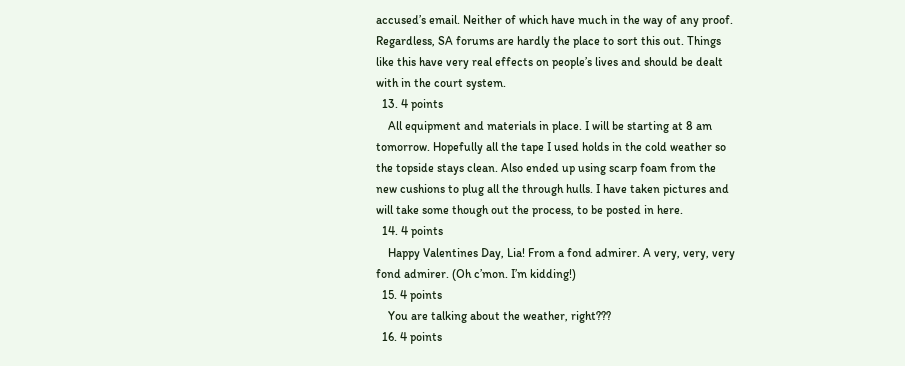accused’s email. Neither of which have much in the way of any proof. Regardless, SA forums are hardly the place to sort this out. Things like this have very real effects on people’s lives and should be dealt with in the court system.
  13. 4 points
    All equipment and materials in place. I will be starting at 8 am tomorrow. Hopefully all the tape I used holds in the cold weather so the topside stays clean. Also ended up using scarp foam from the new cushions to plug all the through hulls. I have taken pictures and will take some though out the process, to be posted in here.
  14. 4 points
    Happy Valentines Day, Lia! From a fond admirer. A very, very, very fond admirer. (Oh c’mon. I’m kidding!)
  15. 4 points
    You are talking about the weather, right???
  16. 4 points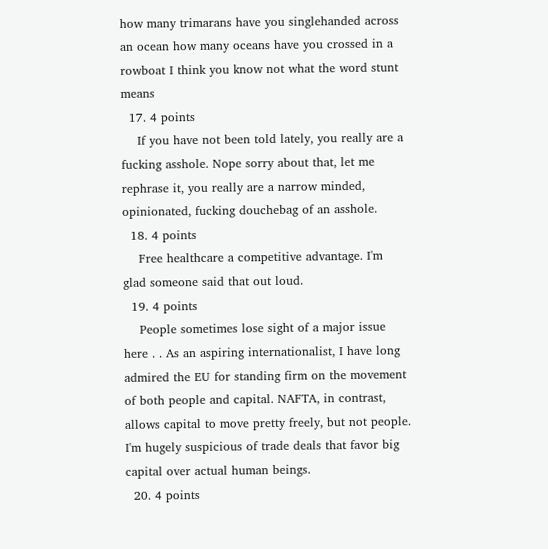how many trimarans have you singlehanded across an ocean how many oceans have you crossed in a rowboat I think you know not what the word stunt means
  17. 4 points
    If you have not been told lately, you really are a fucking asshole. Nope sorry about that, let me rephrase it, you really are a narrow minded, opinionated, fucking douchebag of an asshole.
  18. 4 points
    Free healthcare a competitive advantage. I'm glad someone said that out loud.
  19. 4 points
    People sometimes lose sight of a major issue here . . As an aspiring internationalist, I have long admired the EU for standing firm on the movement of both people and capital. NAFTA, in contrast, allows capital to move pretty freely, but not people. I'm hugely suspicious of trade deals that favor big capital over actual human beings.
  20. 4 points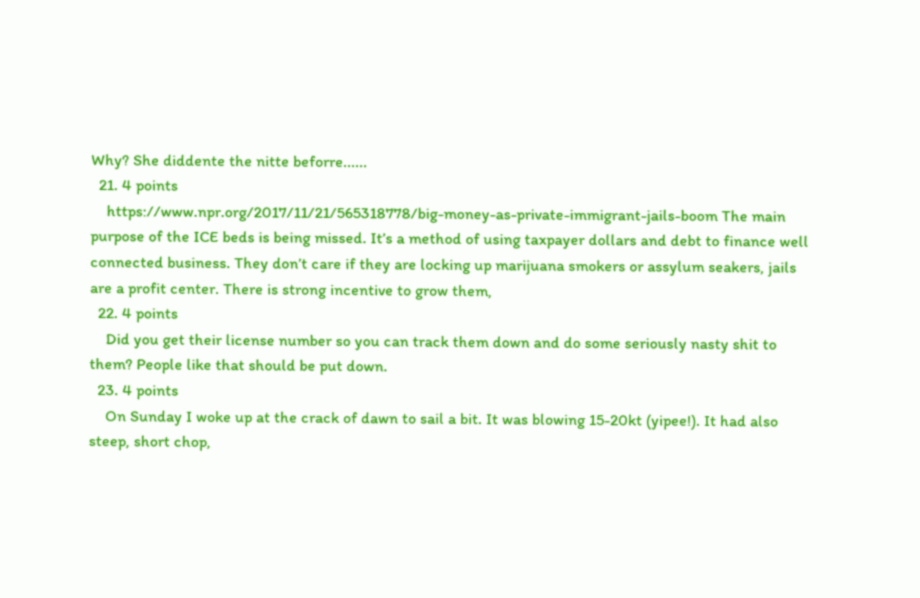Why? She diddente the nitte beforre......
  21. 4 points
    https://www.npr.org/2017/11/21/565318778/big-money-as-private-immigrant-jails-boom The main purpose of the ICE beds is being missed. It’s a method of using taxpayer dollars and debt to finance well connected business. They don’t care if they are locking up marijuana smokers or assylum seakers, jails are a profit center. There is strong incentive to grow them,
  22. 4 points
    Did you get their license number so you can track them down and do some seriously nasty shit to them? People like that should be put down.
  23. 4 points
    On Sunday I woke up at the crack of dawn to sail a bit. It was blowing 15-20kt (yipee!). It had also steep, short chop,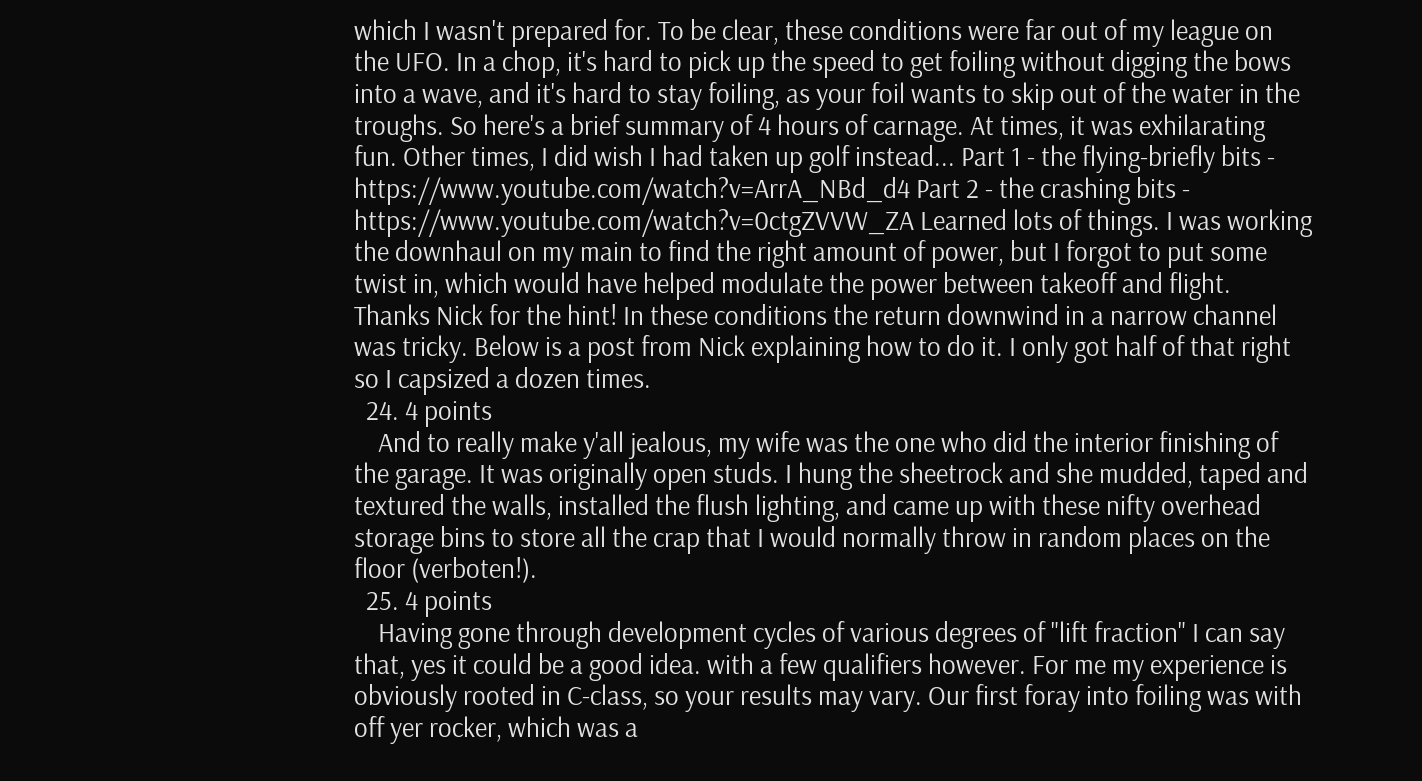which I wasn't prepared for. To be clear, these conditions were far out of my league on the UFO. In a chop, it's hard to pick up the speed to get foiling without digging the bows into a wave, and it's hard to stay foiling, as your foil wants to skip out of the water in the troughs. So here's a brief summary of 4 hours of carnage. At times, it was exhilarating fun. Other times, I did wish I had taken up golf instead... Part 1 - the flying-briefly bits - https://www.youtube.com/watch?v=ArrA_NBd_d4 Part 2 - the crashing bits - https://www.youtube.com/watch?v=0ctgZVVW_ZA Learned lots of things. I was working the downhaul on my main to find the right amount of power, but I forgot to put some twist in, which would have helped modulate the power between takeoff and flight. Thanks Nick for the hint! In these conditions the return downwind in a narrow channel was tricky. Below is a post from Nick explaining how to do it. I only got half of that right so I capsized a dozen times.
  24. 4 points
    And to really make y'all jealous, my wife was the one who did the interior finishing of the garage. It was originally open studs. I hung the sheetrock and she mudded, taped and textured the walls, installed the flush lighting, and came up with these nifty overhead storage bins to store all the crap that I would normally throw in random places on the floor (verboten!).
  25. 4 points
    Having gone through development cycles of various degrees of "lift fraction" I can say that, yes it could be a good idea. with a few qualifiers however. For me my experience is obviously rooted in C-class, so your results may vary. Our first foray into foiling was with off yer rocker, which was a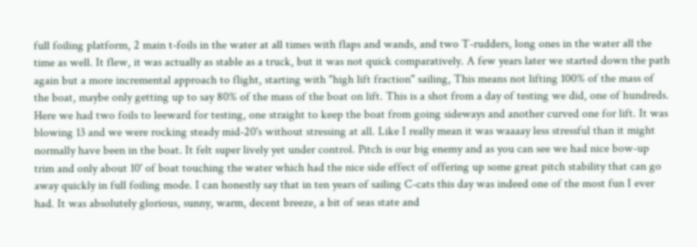full foiling platform, 2 main t-foils in the water at all times with flaps and wands, and two T-rudders, long ones in the water all the time as well. It flew, it was actually as stable as a truck, but it was not quick comparatively. A few years later we started down the path again but a more incremental approach to flight, starting with "high lift fraction" sailing, This means not lifting 100% of the mass of the boat, maybe only getting up to say 80% of the mass of the boat on lift. This is a shot from a day of testing we did, one of hundreds. Here we had two foils to leeward for testing, one straight to keep the boat from going sideways and another curved one for lift. It was blowing 13 and we were rocking steady mid-20's without stressing at all. Like I really mean it was waaaay less stressful than it might normally have been in the boat. It felt super lively yet under control. Pitch is our big enemy and as you can see we had nice bow-up trim and only about 10' of boat touching the water which had the nice side effect of offering up some great pitch stability that can go away quickly in full foiling mode. I can honestly say that in ten years of sailing C-cats this day was indeed one of the most fun I ever had. It was absolutely glorious, sunny, warm, decent breeze, a bit of seas state and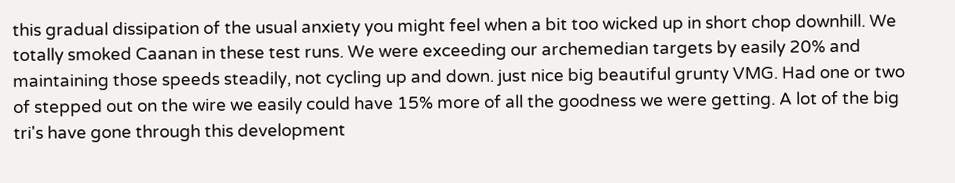this gradual dissipation of the usual anxiety you might feel when a bit too wicked up in short chop downhill. We totally smoked Caanan in these test runs. We were exceeding our archemedian targets by easily 20% and maintaining those speeds steadily, not cycling up and down. just nice big beautiful grunty VMG. Had one or two of stepped out on the wire we easily could have 15% more of all the goodness we were getting. A lot of the big tri's have gone through this development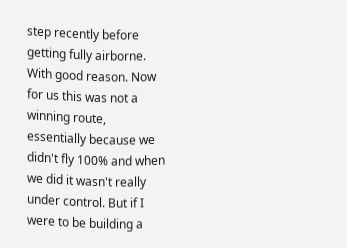step recently before getting fully airborne. With good reason. Now for us this was not a winning route, essentially because we didn't fly 100% and when we did it wasn't really under control. But if I were to be building a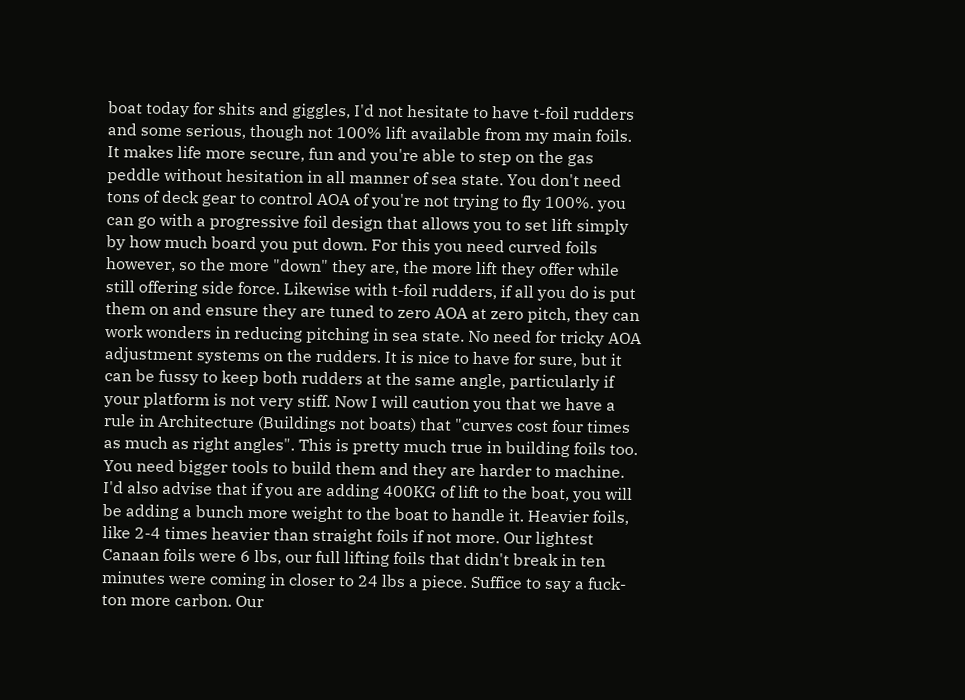boat today for shits and giggles, I'd not hesitate to have t-foil rudders and some serious, though not 100% lift available from my main foils. It makes life more secure, fun and you're able to step on the gas peddle without hesitation in all manner of sea state. You don't need tons of deck gear to control AOA of you're not trying to fly 100%. you can go with a progressive foil design that allows you to set lift simply by how much board you put down. For this you need curved foils however, so the more "down" they are, the more lift they offer while still offering side force. Likewise with t-foil rudders, if all you do is put them on and ensure they are tuned to zero AOA at zero pitch, they can work wonders in reducing pitching in sea state. No need for tricky AOA adjustment systems on the rudders. It is nice to have for sure, but it can be fussy to keep both rudders at the same angle, particularly if your platform is not very stiff. Now I will caution you that we have a rule in Architecture (Buildings not boats) that "curves cost four times as much as right angles". This is pretty much true in building foils too. You need bigger tools to build them and they are harder to machine. I'd also advise that if you are adding 400KG of lift to the boat, you will be adding a bunch more weight to the boat to handle it. Heavier foils, like 2-4 times heavier than straight foils if not more. Our lightest Canaan foils were 6 lbs, our full lifting foils that didn't break in ten minutes were coming in closer to 24 lbs a piece. Suffice to say a fuck-ton more carbon. Our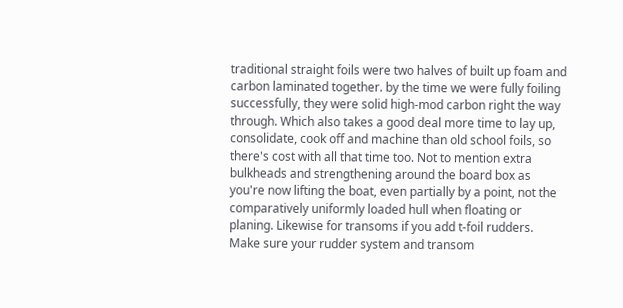traditional straight foils were two halves of built up foam and carbon laminated together. by the time we were fully foiling successfully, they were solid high-mod carbon right the way through. Which also takes a good deal more time to lay up, consolidate, cook off and machine than old school foils, so there's cost with all that time too. Not to mention extra bulkheads and strengthening around the board box as you're now lifting the boat, even partially by a point, not the comparatively uniformly loaded hull when floating or planing. Likewise for transoms if you add t-foil rudders. Make sure your rudder system and transom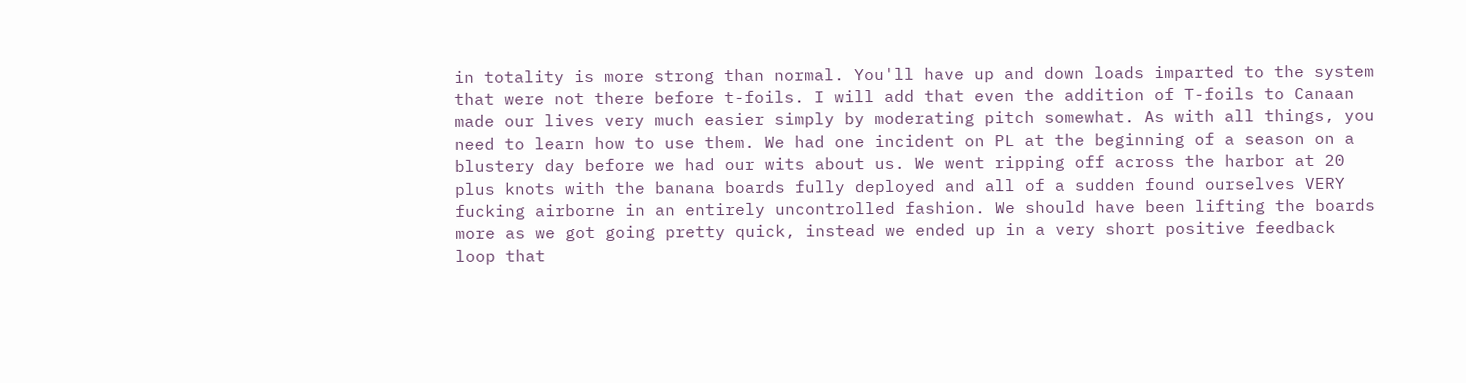in totality is more strong than normal. You'll have up and down loads imparted to the system that were not there before t-foils. I will add that even the addition of T-foils to Canaan made our lives very much easier simply by moderating pitch somewhat. As with all things, you need to learn how to use them. We had one incident on PL at the beginning of a season on a blustery day before we had our wits about us. We went ripping off across the harbor at 20 plus knots with the banana boards fully deployed and all of a sudden found ourselves VERY fucking airborne in an entirely uncontrolled fashion. We should have been lifting the boards more as we got going pretty quick, instead we ended up in a very short positive feedback loop that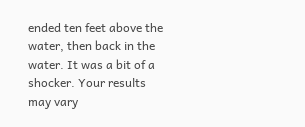ended ten feet above the water, then back in the water. It was a bit of a shocker. Your results may vary